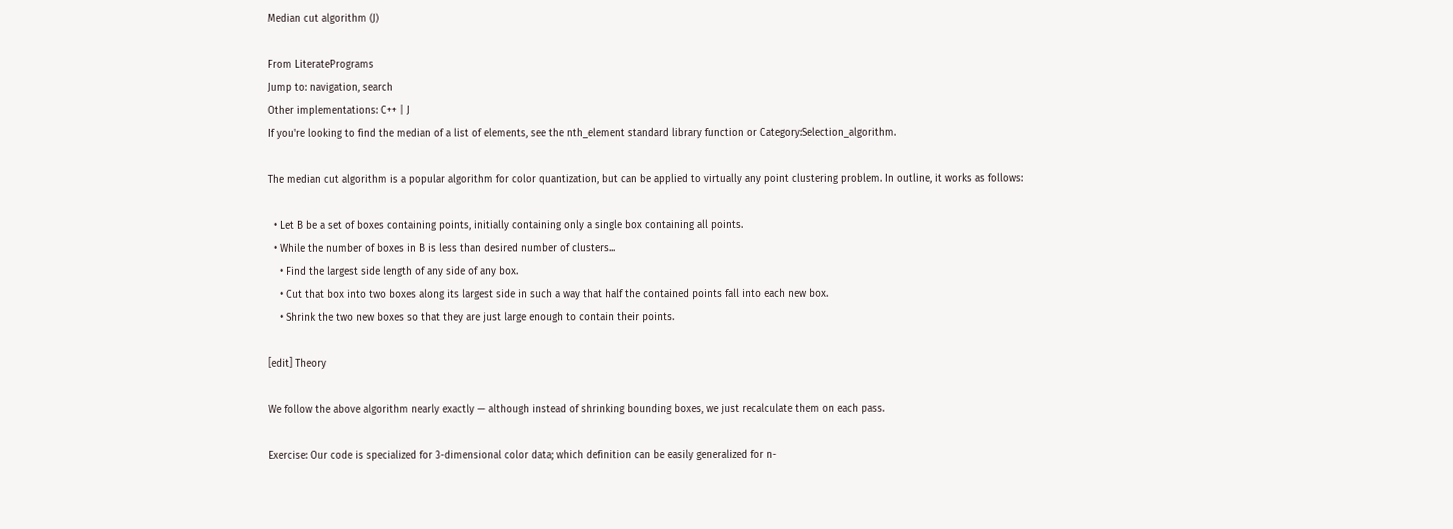Median cut algorithm (J)

From LiteratePrograms
Jump to: navigation, search
Other implementations: C++ | J
If you're looking to find the median of a list of elements, see the nth_element standard library function or Category:Selection_algorithm.

The median cut algorithm is a popular algorithm for color quantization, but can be applied to virtually any point clustering problem. In outline, it works as follows:

  • Let B be a set of boxes containing points, initially containing only a single box containing all points.
  • While the number of boxes in B is less than desired number of clusters...
    • Find the largest side length of any side of any box.
    • Cut that box into two boxes along its largest side in such a way that half the contained points fall into each new box.
    • Shrink the two new boxes so that they are just large enough to contain their points.

[edit] Theory

We follow the above algorithm nearly exactly — although instead of shrinking bounding boxes, we just recalculate them on each pass.

Exercise: Our code is specialized for 3-dimensional color data; which definition can be easily generalized for n-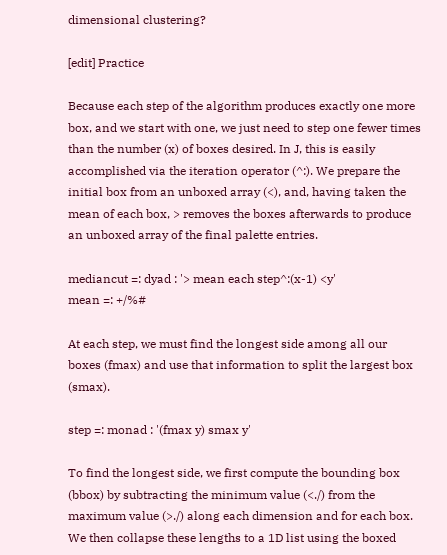dimensional clustering?

[edit] Practice

Because each step of the algorithm produces exactly one more box, and we start with one, we just need to step one fewer times than the number (x) of boxes desired. In J, this is easily accomplished via the iteration operator (^:). We prepare the initial box from an unboxed array (<), and, having taken the mean of each box, > removes the boxes afterwards to produce an unboxed array of the final palette entries.

mediancut =: dyad : '> mean each step^:(x-1) <y'
mean =: +/%#

At each step, we must find the longest side among all our boxes (fmax) and use that information to split the largest box (smax).

step =: monad : '(fmax y) smax y'

To find the longest side, we first compute the bounding box (bbox) by subtracting the minimum value (<./) from the maximum value (>./) along each dimension and for each box. We then collapse these lengths to a 1D list using the boxed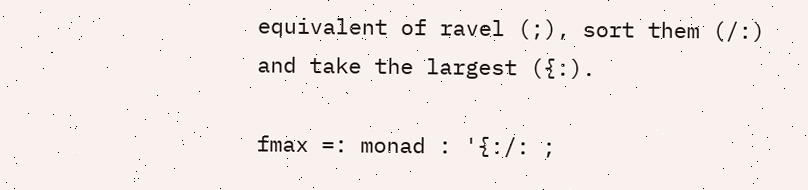equivalent of ravel (;), sort them (/:) and take the largest ({:).

fmax =: monad : '{:/: ;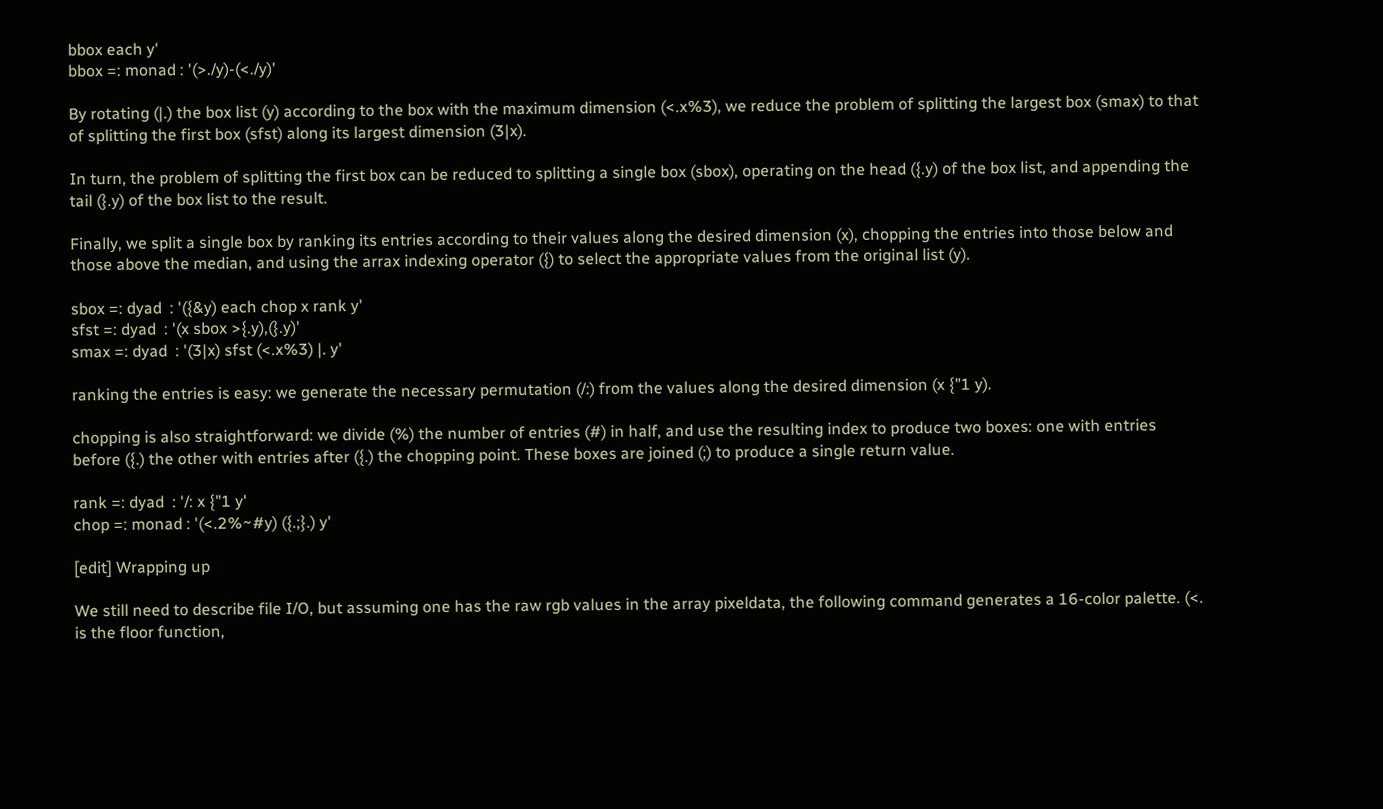bbox each y'
bbox =: monad : '(>./y)-(<./y)'

By rotating (|.) the box list (y) according to the box with the maximum dimension (<.x%3), we reduce the problem of splitting the largest box (smax) to that of splitting the first box (sfst) along its largest dimension (3|x).

In turn, the problem of splitting the first box can be reduced to splitting a single box (sbox), operating on the head ({.y) of the box list, and appending the tail (}.y) of the box list to the result.

Finally, we split a single box by ranking its entries according to their values along the desired dimension (x), chopping the entries into those below and those above the median, and using the arrax indexing operator ({) to select the appropriate values from the original list (y).

sbox =: dyad  : '({&y) each chop x rank y'
sfst =: dyad  : '(x sbox >{.y),(}.y)'
smax =: dyad  : '(3|x) sfst (<.x%3) |. y'

ranking the entries is easy: we generate the necessary permutation (/:) from the values along the desired dimension (x {"1 y).

chopping is also straightforward: we divide (%) the number of entries (#) in half, and use the resulting index to produce two boxes: one with entries before ({.) the other with entries after ({.) the chopping point. These boxes are joined (;) to produce a single return value.

rank =: dyad  : '/: x {"1 y'
chop =: monad : '(<.2%~#y) ({.;}.) y'

[edit] Wrapping up

We still need to describe file I/O, but assuming one has the raw rgb values in the array pixeldata, the following command generates a 16-color palette. (<. is the floor function,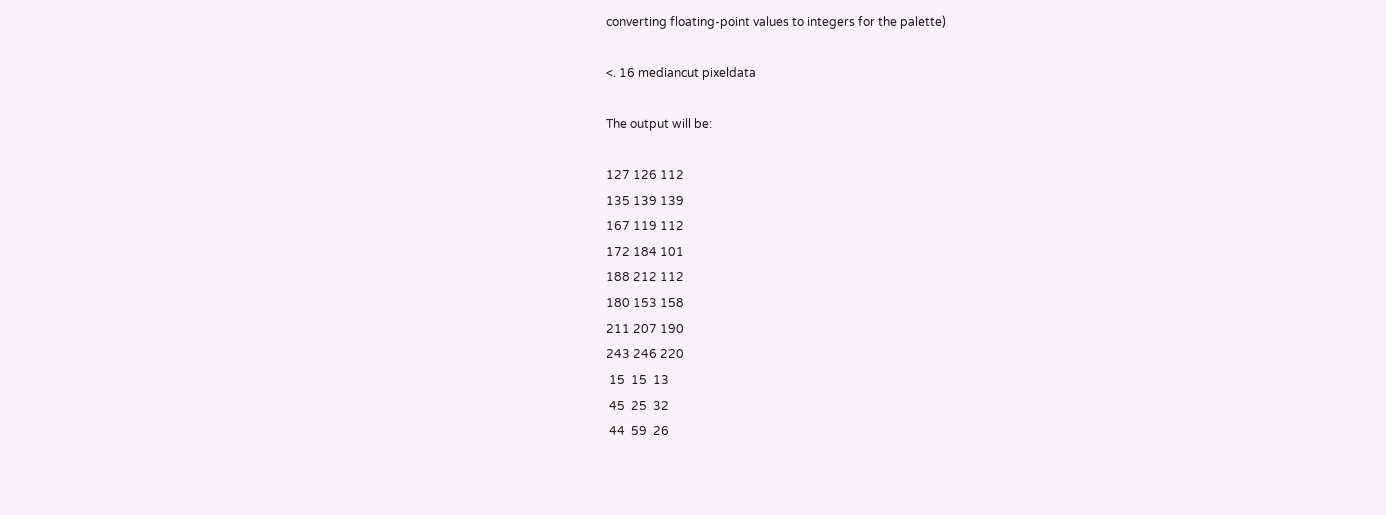converting floating-point values to integers for the palette)

<. 16 mediancut pixeldata

The output will be:

127 126 112
135 139 139
167 119 112
172 184 101
188 212 112
180 153 158
211 207 190
243 246 220
 15  15  13
 45  25  32
 44  59  26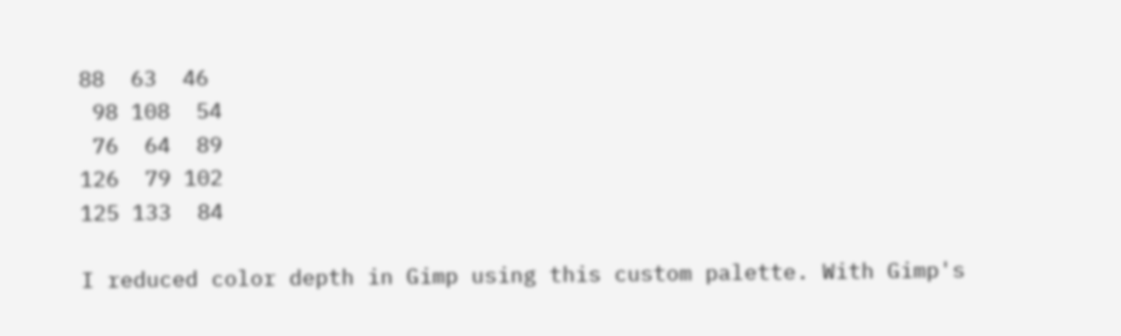88  63  46
 98 108  54
 76  64  89
126  79 102
125 133  84

I reduced color depth in Gimp using this custom palette. With Gimp's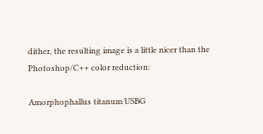dither, the resulting image is a little nicer than the Photoshop/C++ color reduction:

Amorphophallus titanum USBG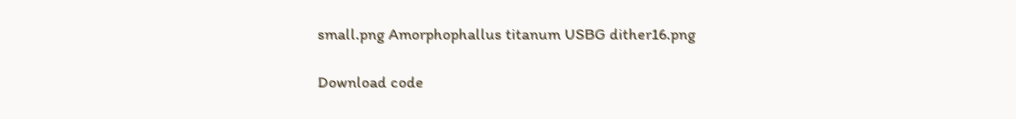small.png Amorphophallus titanum USBG dither16.png

Download code